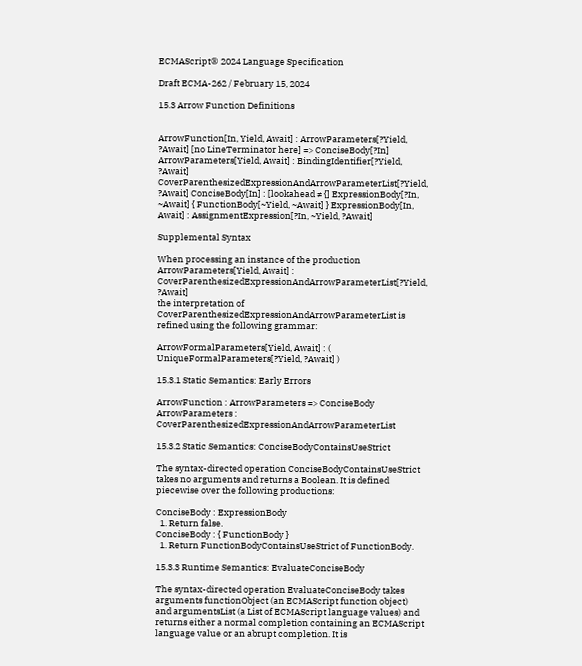ECMAScript® 2024 Language Specification

Draft ECMA-262 / February 15, 2024

15.3 Arrow Function Definitions


ArrowFunction[In, Yield, Await] : ArrowParameters[?Yield, ?Await] [no LineTerminator here] => ConciseBody[?In] ArrowParameters[Yield, Await] : BindingIdentifier[?Yield, ?Await] CoverParenthesizedExpressionAndArrowParameterList[?Yield, ?Await] ConciseBody[In] : [lookahead ≠ {] ExpressionBody[?In, ~Await] { FunctionBody[~Yield, ~Await] } ExpressionBody[In, Await] : AssignmentExpression[?In, ~Yield, ?Await]

Supplemental Syntax

When processing an instance of the production
ArrowParameters[Yield, Await] : CoverParenthesizedExpressionAndArrowParameterList[?Yield, ?Await]
the interpretation of CoverParenthesizedExpressionAndArrowParameterList is refined using the following grammar:

ArrowFormalParameters[Yield, Await] : ( UniqueFormalParameters[?Yield, ?Await] )

15.3.1 Static Semantics: Early Errors

ArrowFunction : ArrowParameters => ConciseBody ArrowParameters : CoverParenthesizedExpressionAndArrowParameterList

15.3.2 Static Semantics: ConciseBodyContainsUseStrict

The syntax-directed operation ConciseBodyContainsUseStrict takes no arguments and returns a Boolean. It is defined piecewise over the following productions:

ConciseBody : ExpressionBody
  1. Return false.
ConciseBody : { FunctionBody }
  1. Return FunctionBodyContainsUseStrict of FunctionBody.

15.3.3 Runtime Semantics: EvaluateConciseBody

The syntax-directed operation EvaluateConciseBody takes arguments functionObject (an ECMAScript function object) and argumentsList (a List of ECMAScript language values) and returns either a normal completion containing an ECMAScript language value or an abrupt completion. It is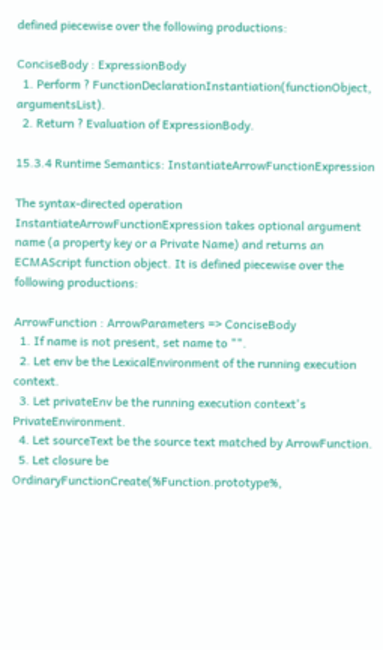defined piecewise over the following productions:

ConciseBody : ExpressionBody
  1. Perform ? FunctionDeclarationInstantiation(functionObject, argumentsList).
  2. Return ? Evaluation of ExpressionBody.

15.3.4 Runtime Semantics: InstantiateArrowFunctionExpression

The syntax-directed operation InstantiateArrowFunctionExpression takes optional argument name (a property key or a Private Name) and returns an ECMAScript function object. It is defined piecewise over the following productions:

ArrowFunction : ArrowParameters => ConciseBody
  1. If name is not present, set name to "".
  2. Let env be the LexicalEnvironment of the running execution context.
  3. Let privateEnv be the running execution context's PrivateEnvironment.
  4. Let sourceText be the source text matched by ArrowFunction.
  5. Let closure be OrdinaryFunctionCreate(%Function.prototype%,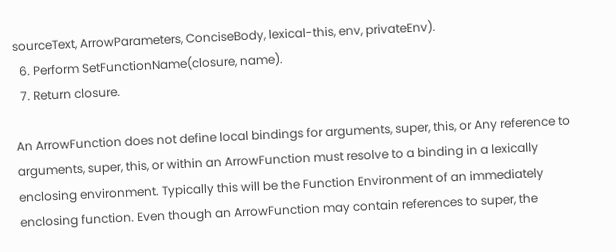sourceText, ArrowParameters, ConciseBody, lexical-this, env, privateEnv).
  6. Perform SetFunctionName(closure, name).
  7. Return closure.

An ArrowFunction does not define local bindings for arguments, super, this, or Any reference to arguments, super, this, or within an ArrowFunction must resolve to a binding in a lexically enclosing environment. Typically this will be the Function Environment of an immediately enclosing function. Even though an ArrowFunction may contain references to super, the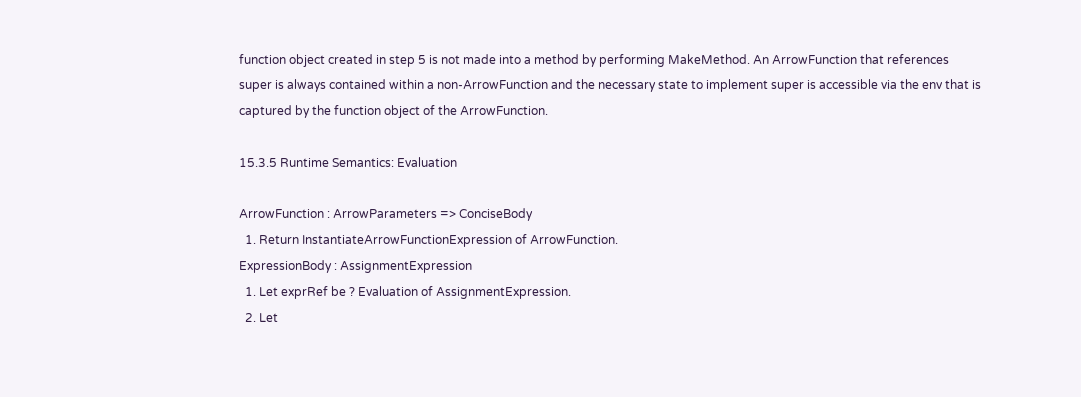function object created in step 5 is not made into a method by performing MakeMethod. An ArrowFunction that references super is always contained within a non-ArrowFunction and the necessary state to implement super is accessible via the env that is captured by the function object of the ArrowFunction.

15.3.5 Runtime Semantics: Evaluation

ArrowFunction : ArrowParameters => ConciseBody
  1. Return InstantiateArrowFunctionExpression of ArrowFunction.
ExpressionBody : AssignmentExpression
  1. Let exprRef be ? Evaluation of AssignmentExpression.
  2. Let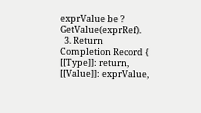exprValue be ? GetValue(exprRef).
  3. Return Completion Record { [[Type]]: return, [[Value]]: exprValue,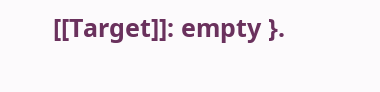[[Target]]: empty }.